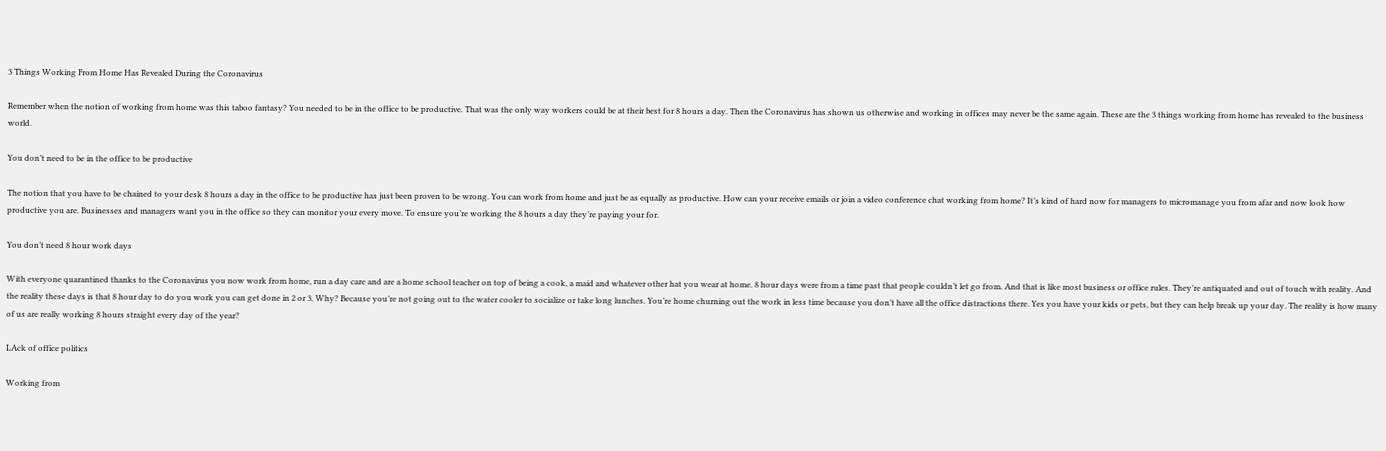3 Things Working From Home Has Revealed During the Coronavirus

Remember when the notion of working from home was this taboo fantasy? You needed to be in the office to be productive. That was the only way workers could be at their best for 8 hours a day. Then the Coronavirus has shown us otherwise and working in offices may never be the same again. These are the 3 things working from home has revealed to the business world.

You don’t need to be in the office to be productive

The notion that you have to be chained to your desk 8 hours a day in the office to be productive has just been proven to be wrong. You can work from home and just be as equally as productive. How can your receive emails or join a video conference chat working from home? It’s kind of hard now for managers to micromanage you from afar and now look how productive you are. Businesses and managers want you in the office so they can monitor your every move. To ensure you’re working the 8 hours a day they’re paying your for.

You don’t need 8 hour work days

With everyone quarantined thanks to the Coronavirus you now work from home, run a day care and are a home school teacher on top of being a cook, a maid and whatever other hat you wear at home. 8 hour days were from a time past that people couldn’t let go from. And that is like most business or office rules. They’re antiquated and out of touch with reality. And the reality these days is that 8 hour day to do you work you can get done in 2 or 3. Why? Because you’re not going out to the water cooler to socialize or take long lunches. You’re home churning out the work in less time because you don’t have all the office distractions there. Yes you have your kids or pets, but they can help break up your day. The reality is how many of us are really working 8 hours straight every day of the year?

LAck of office politics

Working from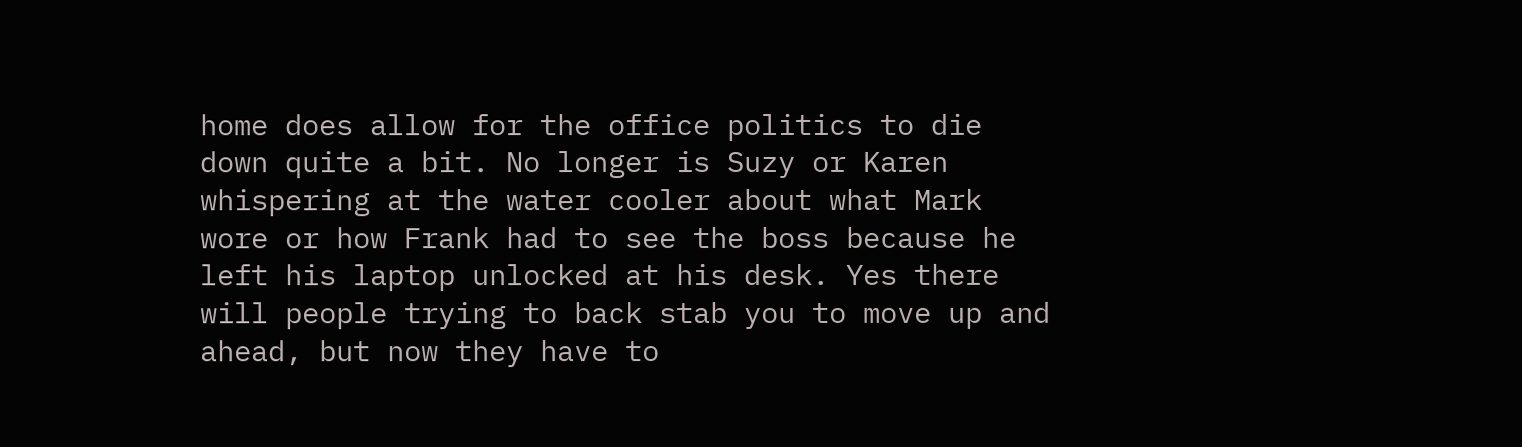home does allow for the office politics to die down quite a bit. No longer is Suzy or Karen whispering at the water cooler about what Mark wore or how Frank had to see the boss because he left his laptop unlocked at his desk. Yes there will people trying to back stab you to move up and ahead, but now they have to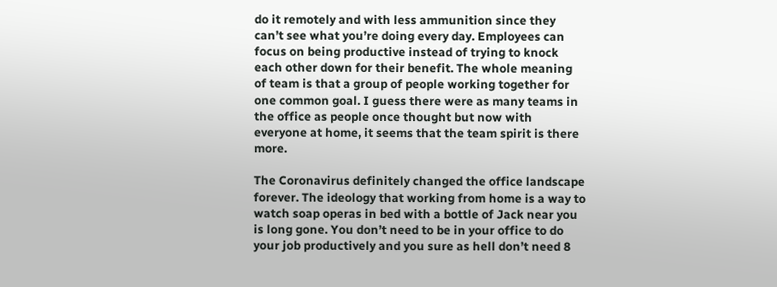do it remotely and with less ammunition since they can’t see what you’re doing every day. Employees can focus on being productive instead of trying to knock each other down for their benefit. The whole meaning of team is that a group of people working together for one common goal. I guess there were as many teams in the office as people once thought but now with everyone at home, it seems that the team spirit is there more.

The Coronavirus definitely changed the office landscape forever. The ideology that working from home is a way to watch soap operas in bed with a bottle of Jack near you is long gone. You don’t need to be in your office to do your job productively and you sure as hell don’t need 8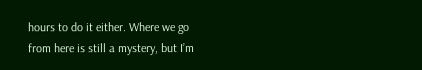hours to do it either. Where we go from here is still a mystery, but I’m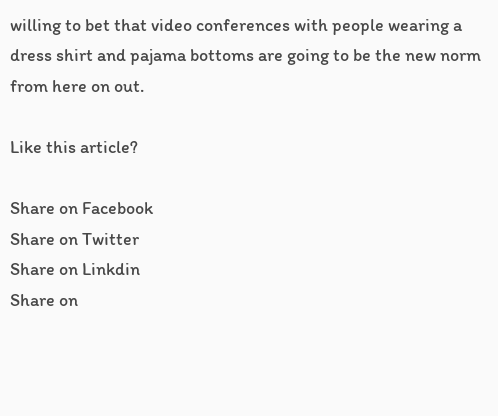willing to bet that video conferences with people wearing a dress shirt and pajama bottoms are going to be the new norm from here on out.

Like this article?

Share on Facebook
Share on Twitter
Share on Linkdin
Share on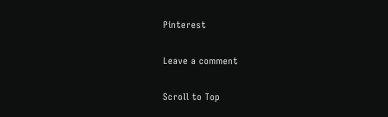Pinterest

Leave a comment

Scroll to Top